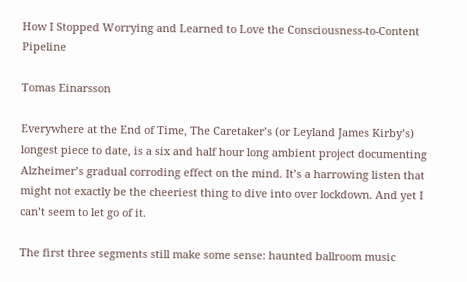How I Stopped Worrying and Learned to Love the Consciousness-to-Content Pipeline

Tomas Einarsson

Everywhere at the End of Time, The Caretaker’s (or Leyland James Kirby’s) longest piece to date, is a six and half hour long ambient project documenting Alzheimer’s gradual corroding effect on the mind. It’s a harrowing listen that might not exactly be the cheeriest thing to dive into over lockdown. And yet I can’t seem to let go of it.

The first three segments still make some sense: haunted ballroom music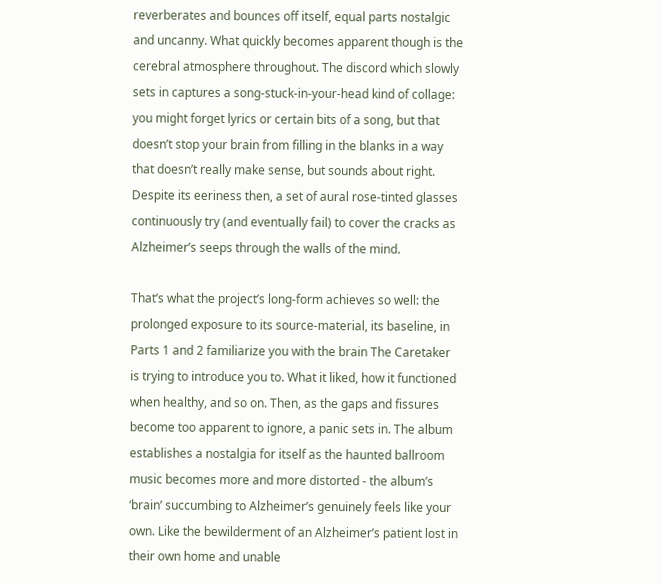reverberates and bounces off itself, equal parts nostalgic and uncanny. What quickly becomes apparent though is the cerebral atmosphere throughout. The discord which slowly sets in captures a song-stuck-in-your-head kind of collage: you might forget lyrics or certain bits of a song, but that doesn’t stop your brain from filling in the blanks in a way that doesn’t really make sense, but sounds about right. Despite its eeriness then, a set of aural rose-tinted glasses continuously try (and eventually fail) to cover the cracks as Alzheimer’s seeps through the walls of the mind.

That’s what the project’s long-form achieves so well: the prolonged exposure to its source-material, its baseline, in Parts 1 and 2 familiarize you with the brain The Caretaker is trying to introduce you to. What it liked, how it functioned when healthy, and so on. Then, as the gaps and fissures become too apparent to ignore, a panic sets in. The album establishes a nostalgia for itself as the haunted ballroom music becomes more and more distorted - the album’s ‘brain’ succumbing to Alzheimer’s genuinely feels like your own. Like the bewilderment of an Alzheimer’s patient lost in their own home and unable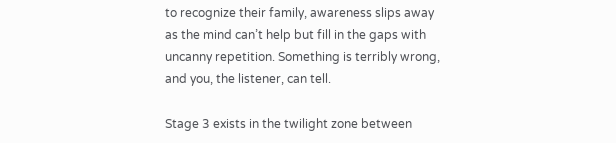to recognize their family, awareness slips away as the mind can’t help but fill in the gaps with uncanny repetition. Something is terribly wrong, and you, the listener, can tell.

Stage 3 exists in the twilight zone between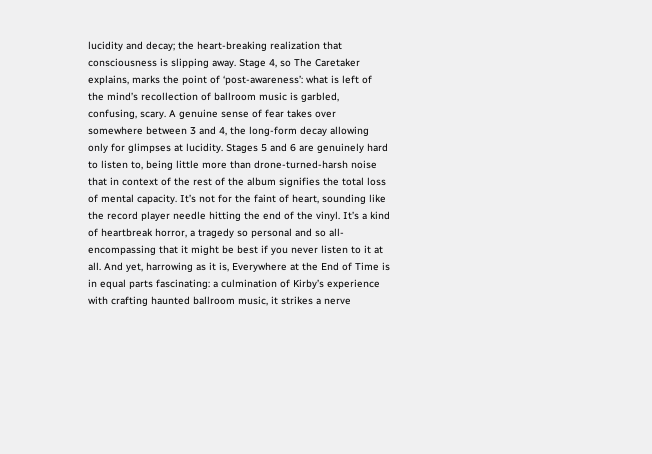lucidity and decay; the heart-breaking realization that consciousness is slipping away. Stage 4, so The Caretaker explains, marks the point of ‘post-awareness’: what is left of the mind’s recollection of ballroom music is garbled, confusing, scary. A genuine sense of fear takes over somewhere between 3 and 4, the long-form decay allowing only for glimpses at lucidity. Stages 5 and 6 are genuinely hard to listen to, being little more than drone-turned-harsh noise that in context of the rest of the album signifies the total loss of mental capacity. It’s not for the faint of heart, sounding like the record player needle hitting the end of the vinyl. It’s a kind of heartbreak horror, a tragedy so personal and so all-encompassing that it might be best if you never listen to it at all. And yet, harrowing as it is, Everywhere at the End of Time is in equal parts fascinating: a culmination of Kirby’s experience with crafting haunted ballroom music, it strikes a nerve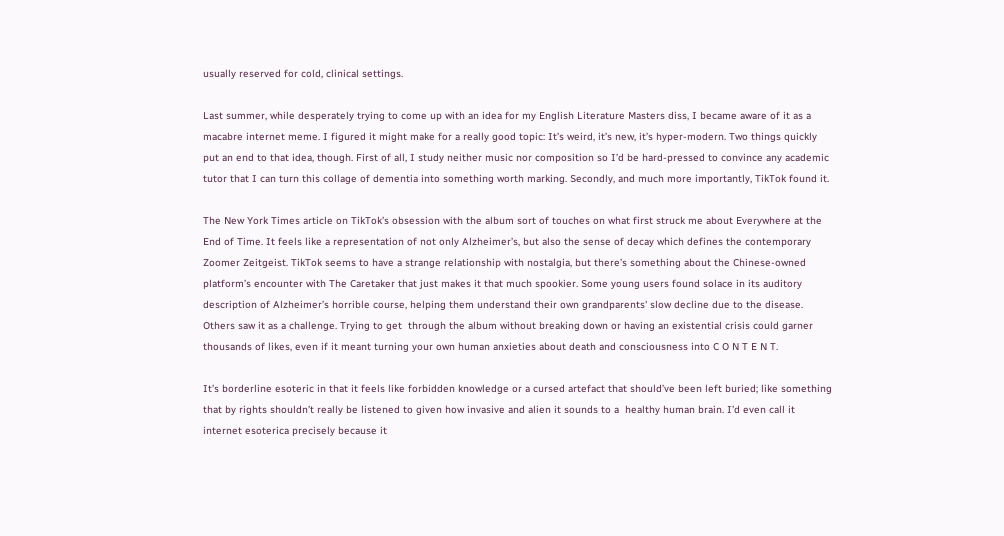usually reserved for cold, clinical settings.

Last summer, while desperately trying to come up with an idea for my English Literature Masters diss, I became aware of it as a macabre internet meme. I figured it might make for a really good topic: It’s weird, it’s new, it’s hyper-modern. Two things quickly put an end to that idea, though. First of all, I study neither music nor composition so I’d be hard-pressed to convince any academic tutor that I can turn this collage of dementia into something worth marking. Secondly, and much more importantly, TikTok found it.

The New York Times article on TikTok’s obsession with the album sort of touches on what first struck me about Everywhere at the End of Time. It feels like a representation of not only Alzheimer’s, but also the sense of decay which defines the contemporary Zoomer Zeitgeist. TikTok seems to have a strange relationship with nostalgia, but there’s something about the Chinese-owned platform’s encounter with The Caretaker that just makes it that much spookier. Some young users found solace in its auditory description of Alzheimer’s horrible course, helping them understand their own grandparents' slow decline due to the disease. Others saw it as a challenge. Trying to get  through the album without breaking down or having an existential crisis could garner thousands of likes, even if it meant turning your own human anxieties about death and consciousness into C O N T E N T.

It’s borderline esoteric in that it feels like forbidden knowledge or a cursed artefact that should’ve been left buried; like something that by rights shouldn’t really be listened to given how invasive and alien it sounds to a  healthy human brain. I’d even call it internet esoterica precisely because it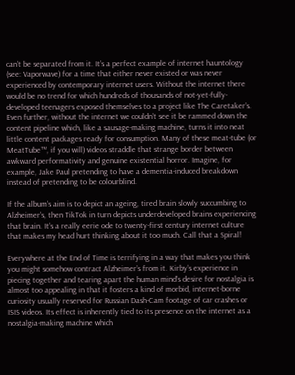can’t be separated from it. It’s a perfect example of internet hauntology (see: Vaporwave) for a time that either never existed or was never experienced by contemporary internet users. Without the internet there would be no trend for which hundreds of thousands of not-yet-fully-developed teenagers exposed themselves to a project like The Caretaker’s. Even further, without the internet we couldn’t see it be rammed down the content pipeline which, like a sausage-making machine, turns it into neat little content packages ready for consumption. Many of these meat-tube (or MeatTube™, if you will) videos straddle that strange border between awkward performativity and genuine existential horror. Imagine, for example, Jake Paul pretending to have a dementia-induced breakdown instead of pretending to be colourblind.

If the album’s aim is to depict an ageing, tired brain slowly succumbing to Alzheimer’s, then TikTok in turn depicts underdeveloped brains experiencing that brain. It’s a really eerie ode to twenty-first century internet culture that makes my head hurt thinking about it too much. Call that a Spiral!

Everywhere at the End of Time is terrifying in a way that makes you think you might somehow contract Alzheimer’s from it. Kirby’s experience in piecing together and tearing apart the human mind’s desire for nostalgia is almost too appealing in that it fosters a kind of morbid, internet-borne curiosity usually reserved for Russian Dash-Cam footage of car crashes or ISIS videos. Its effect is inherently tied to its presence on the internet as a nostalgia-making machine which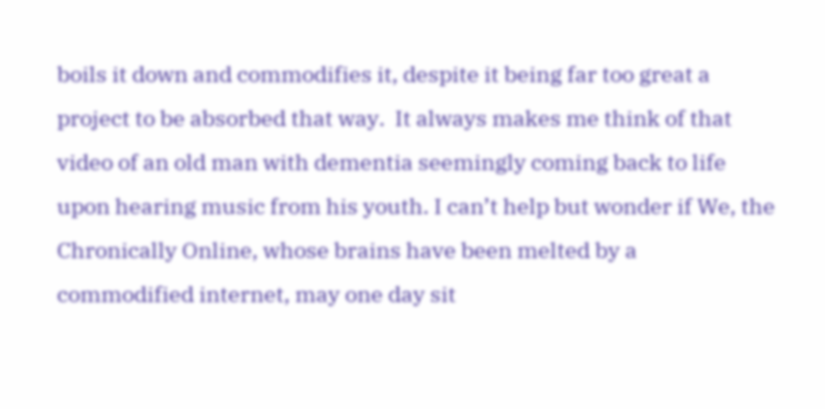boils it down and commodifies it, despite it being far too great a project to be absorbed that way.  It always makes me think of that video of an old man with dementia seemingly coming back to life upon hearing music from his youth. I can’t help but wonder if We, the Chronically Online, whose brains have been melted by a commodified internet, may one day sit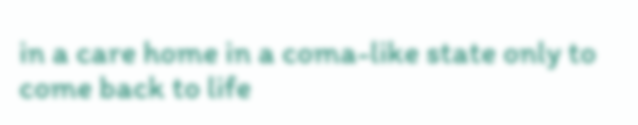in a care home in a coma-like state only to come back to life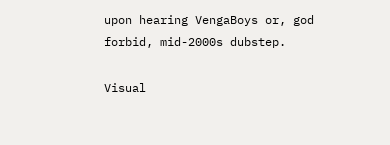upon hearing VengaBoys or, god forbid, mid-2000s dubstep.

Visual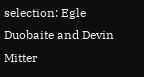selection: Egle Duobaite and Devin Mitter